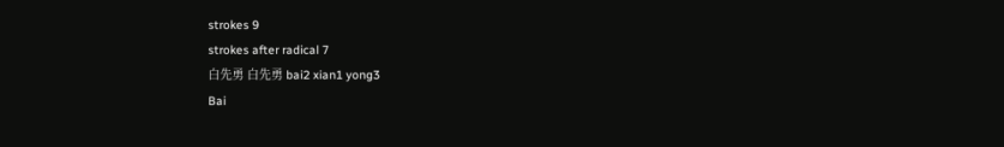strokes 9
strokes after radical 7
白先勇 白先勇 bai2 xian1 yong3
Bai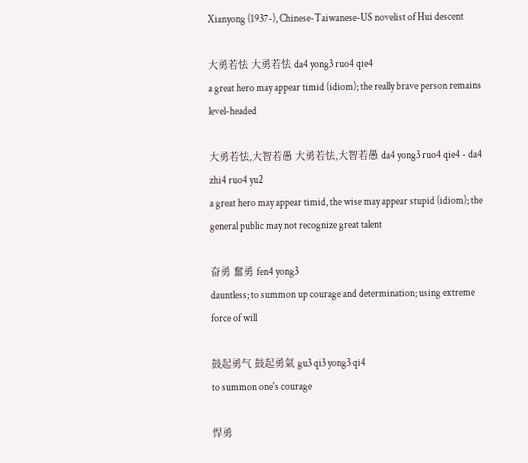Xianyong (1937-), Chinese-Taiwanese-US novelist of Hui descent

大勇若怯 大勇若怯 da4 yong3 ruo4 qie4
a great hero may appear timid (idiom); the really brave person remains level-headed

大勇若怯,大智若愚 大勇若怯,大智若愚 da4 yong3 ruo4 qie4 - da4 zhi4 ruo4 yu2
a great hero may appear timid, the wise may appear stupid (idiom); the general public may not recognize great talent

奋勇 奮勇 fen4 yong3
dauntless; to summon up courage and determination; using extreme force of will

鼓起勇气 鼓起勇氣 gu3 qi3 yong3 qi4
to summon one's courage

悍勇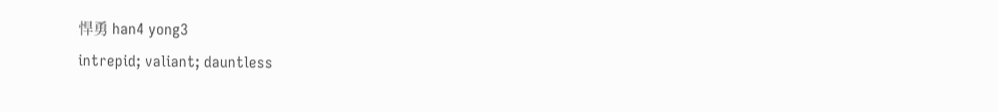悍勇 han4 yong3
intrepid; valiant; dauntless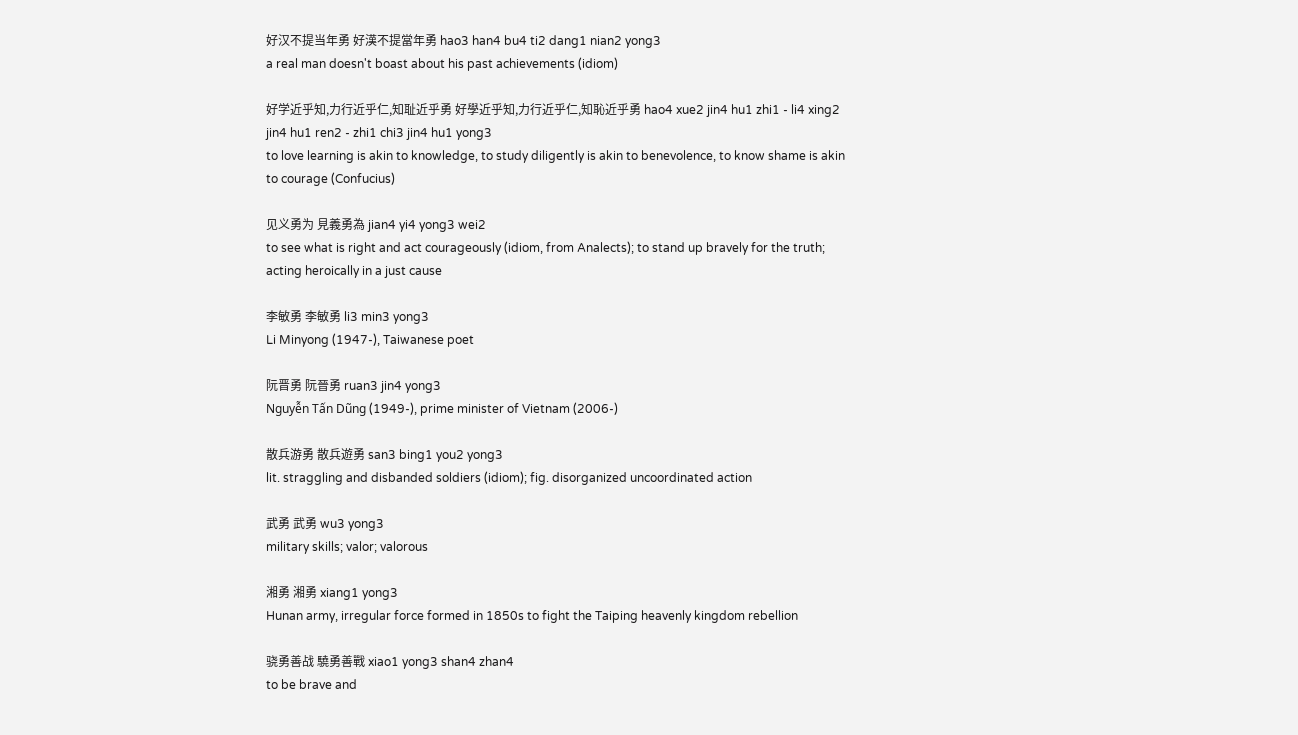好汉不提当年勇 好漢不提當年勇 hao3 han4 bu4 ti2 dang1 nian2 yong3
a real man doesn't boast about his past achievements (idiom)

好学近乎知,力行近乎仁,知耻近乎勇 好學近乎知,力行近乎仁,知恥近乎勇 hao4 xue2 jin4 hu1 zhi1 - li4 xing2 jin4 hu1 ren2 - zhi1 chi3 jin4 hu1 yong3
to love learning is akin to knowledge, to study diligently is akin to benevolence, to know shame is akin to courage (Confucius)

见义勇为 見義勇為 jian4 yi4 yong3 wei2
to see what is right and act courageously (idiom, from Analects); to stand up bravely for the truth; acting heroically in a just cause

李敏勇 李敏勇 li3 min3 yong3
Li Minyong (1947-), Taiwanese poet

阮晋勇 阮晉勇 ruan3 jin4 yong3
Nguyễn Tấn Dũng (1949-), prime minister of Vietnam (2006-)

散兵游勇 散兵遊勇 san3 bing1 you2 yong3
lit. straggling and disbanded soldiers (idiom); fig. disorganized uncoordinated action

武勇 武勇 wu3 yong3
military skills; valor; valorous

湘勇 湘勇 xiang1 yong3
Hunan army, irregular force formed in 1850s to fight the Taiping heavenly kingdom rebellion

骁勇善战 驍勇善戰 xiao1 yong3 shan4 zhan4
to be brave and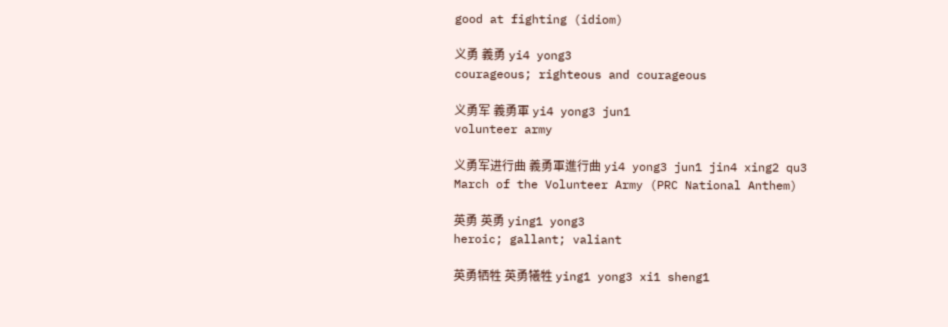good at fighting (idiom)

义勇 義勇 yi4 yong3
courageous; righteous and courageous

义勇军 義勇軍 yi4 yong3 jun1
volunteer army

义勇军进行曲 義勇軍進行曲 yi4 yong3 jun1 jin4 xing2 qu3
March of the Volunteer Army (PRC National Anthem)

英勇 英勇 ying1 yong3
heroic; gallant; valiant

英勇牺牲 英勇犧牲 ying1 yong3 xi1 sheng1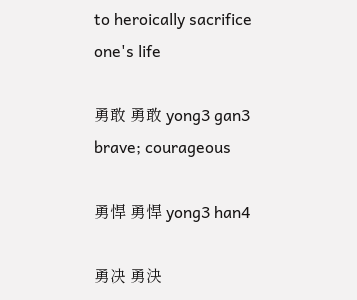to heroically sacrifice one's life

勇敢 勇敢 yong3 gan3
brave; courageous

勇悍 勇悍 yong3 han4

勇决 勇決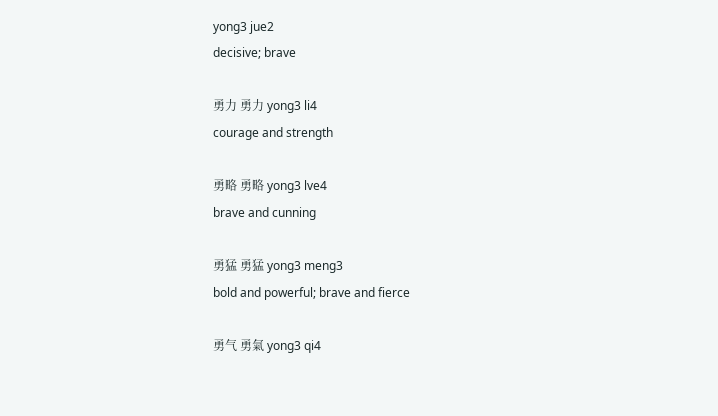yong3 jue2
decisive; brave

勇力 勇力 yong3 li4
courage and strength

勇略 勇略 yong3 lve4
brave and cunning

勇猛 勇猛 yong3 meng3
bold and powerful; brave and fierce

勇气 勇氣 yong3 qi4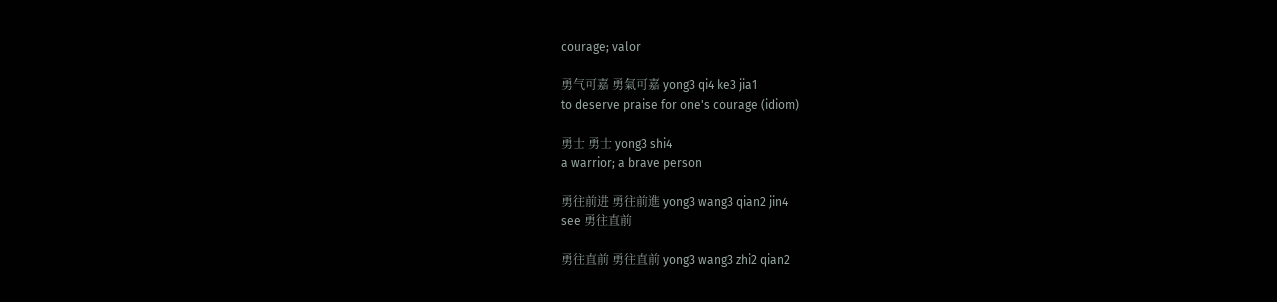courage; valor

勇气可嘉 勇氣可嘉 yong3 qi4 ke3 jia1
to deserve praise for one's courage (idiom)

勇士 勇士 yong3 shi4
a warrior; a brave person

勇往前进 勇往前進 yong3 wang3 qian2 jin4
see 勇往直前

勇往直前 勇往直前 yong3 wang3 zhi2 qian2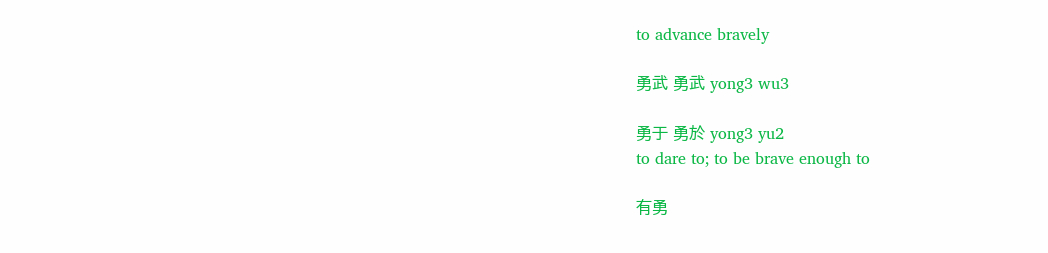to advance bravely

勇武 勇武 yong3 wu3

勇于 勇於 yong3 yu2
to dare to; to be brave enough to

有勇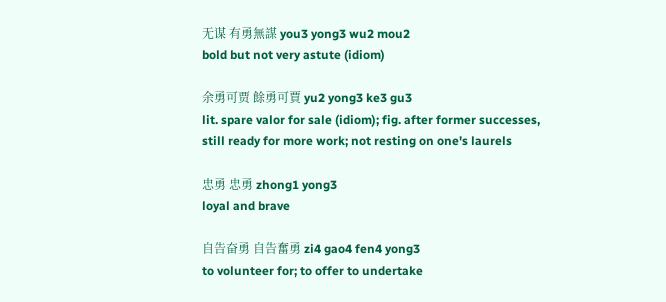无谋 有勇無謀 you3 yong3 wu2 mou2
bold but not very astute (idiom)

余勇可贾 餘勇可賈 yu2 yong3 ke3 gu3
lit. spare valor for sale (idiom); fig. after former successes, still ready for more work; not resting on one's laurels

忠勇 忠勇 zhong1 yong3
loyal and brave

自告奋勇 自告奮勇 zi4 gao4 fen4 yong3
to volunteer for; to offer to undertake